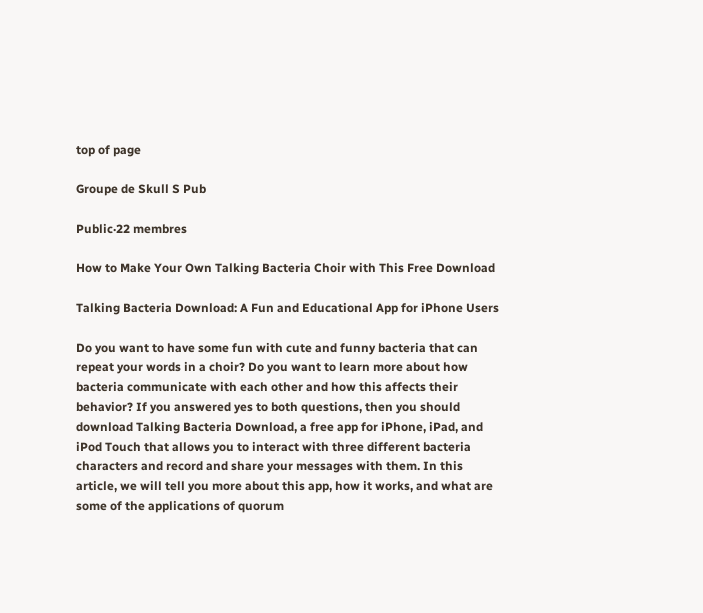top of page

Groupe de Skull S Pub

Public·22 membres

How to Make Your Own Talking Bacteria Choir with This Free Download

Talking Bacteria Download: A Fun and Educational App for iPhone Users

Do you want to have some fun with cute and funny bacteria that can repeat your words in a choir? Do you want to learn more about how bacteria communicate with each other and how this affects their behavior? If you answered yes to both questions, then you should download Talking Bacteria Download, a free app for iPhone, iPad, and iPod Touch that allows you to interact with three different bacteria characters and record and share your messages with them. In this article, we will tell you more about this app, how it works, and what are some of the applications of quorum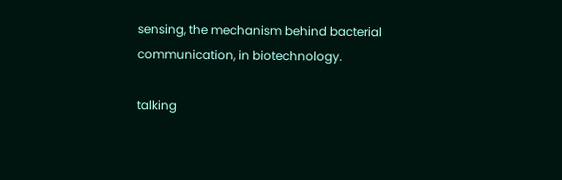sensing, the mechanism behind bacterial communication, in biotechnology.

talking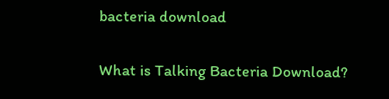bacteria download

What is Talking Bacteria Download?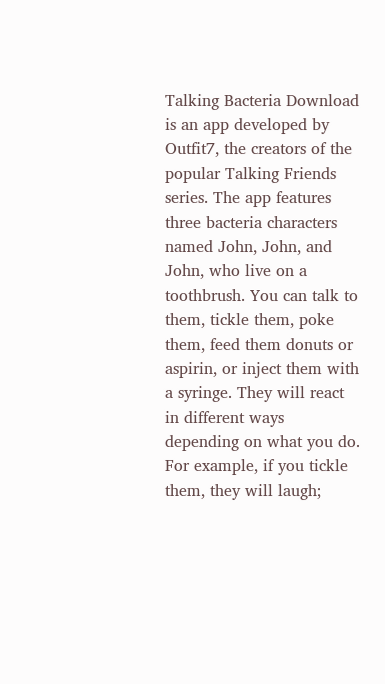Talking Bacteria Download is an app developed by Outfit7, the creators of the popular Talking Friends series. The app features three bacteria characters named John, John, and John, who live on a toothbrush. You can talk to them, tickle them, poke them, feed them donuts or aspirin, or inject them with a syringe. They will react in different ways depending on what you do. For example, if you tickle them, they will laugh;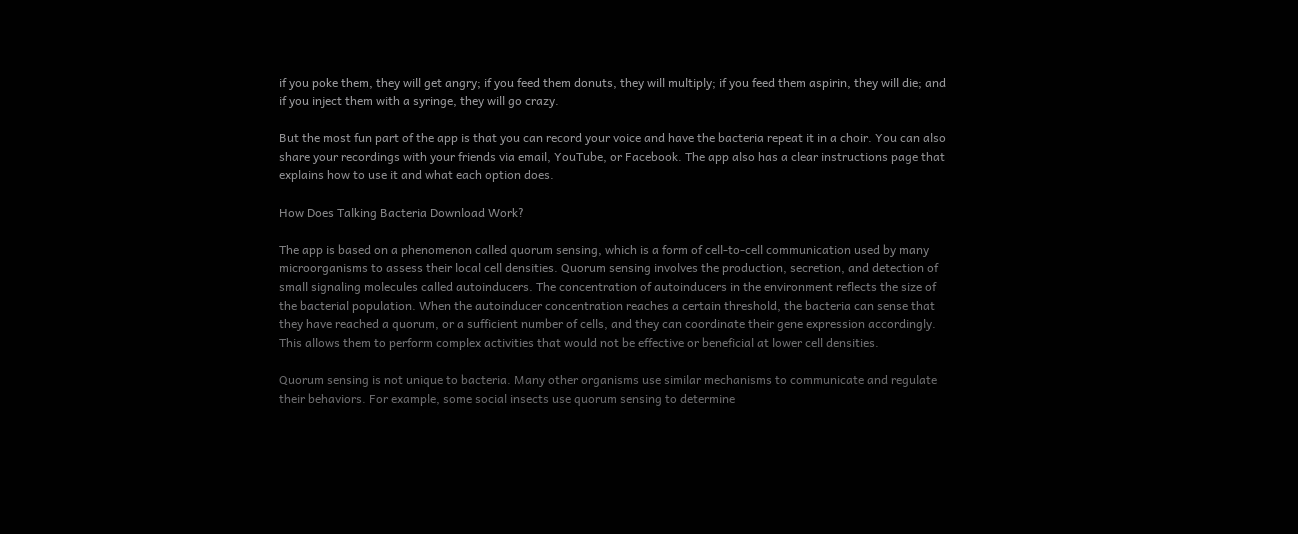if you poke them, they will get angry; if you feed them donuts, they will multiply; if you feed them aspirin, they will die; and if you inject them with a syringe, they will go crazy.

But the most fun part of the app is that you can record your voice and have the bacteria repeat it in a choir. You can also share your recordings with your friends via email, YouTube, or Facebook. The app also has a clear instructions page that explains how to use it and what each option does.

How Does Talking Bacteria Download Work?

The app is based on a phenomenon called quorum sensing, which is a form of cell-to-cell communication used by many microorganisms to assess their local cell densities. Quorum sensing involves the production, secretion, and detection of small signaling molecules called autoinducers. The concentration of autoinducers in the environment reflects the size of the bacterial population. When the autoinducer concentration reaches a certain threshold, the bacteria can sense that they have reached a quorum, or a sufficient number of cells, and they can coordinate their gene expression accordingly. This allows them to perform complex activities that would not be effective or beneficial at lower cell densities.

Quorum sensing is not unique to bacteria. Many other organisms use similar mechanisms to communicate and regulate their behaviors. For example, some social insects use quorum sensing to determine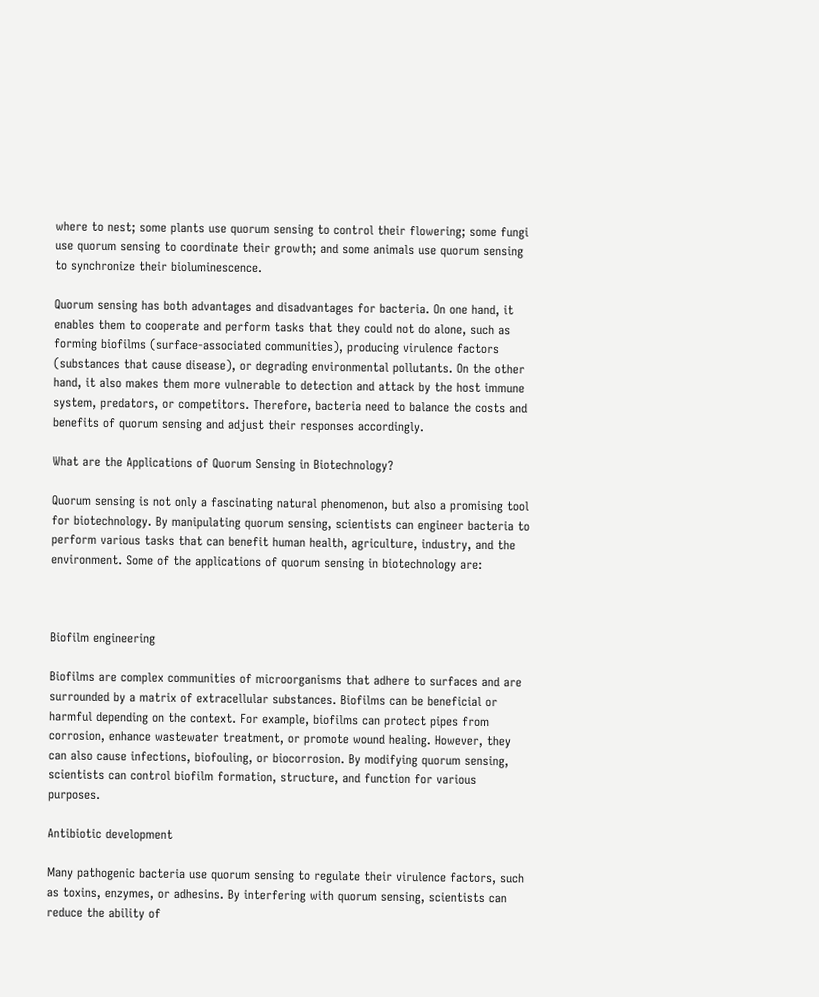where to nest; some plants use quorum sensing to control their flowering; some fungi use quorum sensing to coordinate their growth; and some animals use quorum sensing to synchronize their bioluminescence.

Quorum sensing has both advantages and disadvantages for bacteria. On one hand, it enables them to cooperate and perform tasks that they could not do alone, such as forming biofilms (surface-associated communities), producing virulence factors (substances that cause disease), or degrading environmental pollutants. On the other hand, it also makes them more vulnerable to detection and attack by the host immune system, predators, or competitors. Therefore, bacteria need to balance the costs and benefits of quorum sensing and adjust their responses accordingly.

What are the Applications of Quorum Sensing in Biotechnology?

Quorum sensing is not only a fascinating natural phenomenon, but also a promising tool for biotechnology. By manipulating quorum sensing, scientists can engineer bacteria to perform various tasks that can benefit human health, agriculture, industry, and the environment. Some of the applications of quorum sensing in biotechnology are:



Biofilm engineering

Biofilms are complex communities of microorganisms that adhere to surfaces and are surrounded by a matrix of extracellular substances. Biofilms can be beneficial or harmful depending on the context. For example, biofilms can protect pipes from corrosion, enhance wastewater treatment, or promote wound healing. However, they can also cause infections, biofouling, or biocorrosion. By modifying quorum sensing, scientists can control biofilm formation, structure, and function for various purposes.

Antibiotic development

Many pathogenic bacteria use quorum sensing to regulate their virulence factors, such as toxins, enzymes, or adhesins. By interfering with quorum sensing, scientists can reduce the ability of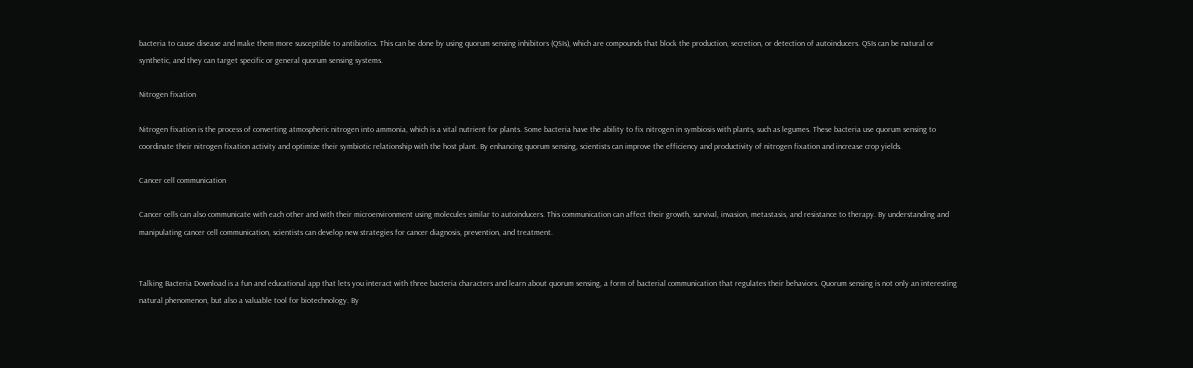bacteria to cause disease and make them more susceptible to antibiotics. This can be done by using quorum sensing inhibitors (QSIs), which are compounds that block the production, secretion, or detection of autoinducers. QSIs can be natural or synthetic, and they can target specific or general quorum sensing systems.

Nitrogen fixation

Nitrogen fixation is the process of converting atmospheric nitrogen into ammonia, which is a vital nutrient for plants. Some bacteria have the ability to fix nitrogen in symbiosis with plants, such as legumes. These bacteria use quorum sensing to coordinate their nitrogen fixation activity and optimize their symbiotic relationship with the host plant. By enhancing quorum sensing, scientists can improve the efficiency and productivity of nitrogen fixation and increase crop yields.

Cancer cell communication

Cancer cells can also communicate with each other and with their microenvironment using molecules similar to autoinducers. This communication can affect their growth, survival, invasion, metastasis, and resistance to therapy. By understanding and manipulating cancer cell communication, scientists can develop new strategies for cancer diagnosis, prevention, and treatment.


Talking Bacteria Download is a fun and educational app that lets you interact with three bacteria characters and learn about quorum sensing, a form of bacterial communication that regulates their behaviors. Quorum sensing is not only an interesting natural phenomenon, but also a valuable tool for biotechnology. By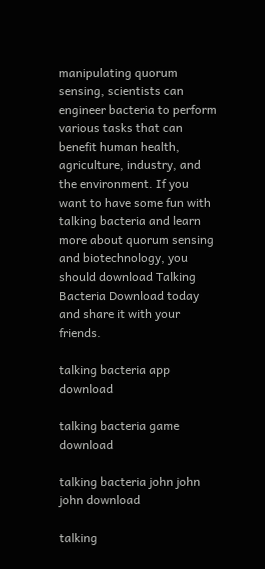manipulating quorum sensing, scientists can engineer bacteria to perform various tasks that can benefit human health, agriculture, industry, and the environment. If you want to have some fun with talking bacteria and learn more about quorum sensing and biotechnology, you should download Talking Bacteria Download today and share it with your friends.

talking bacteria app download

talking bacteria game download

talking bacteria john john john download

talking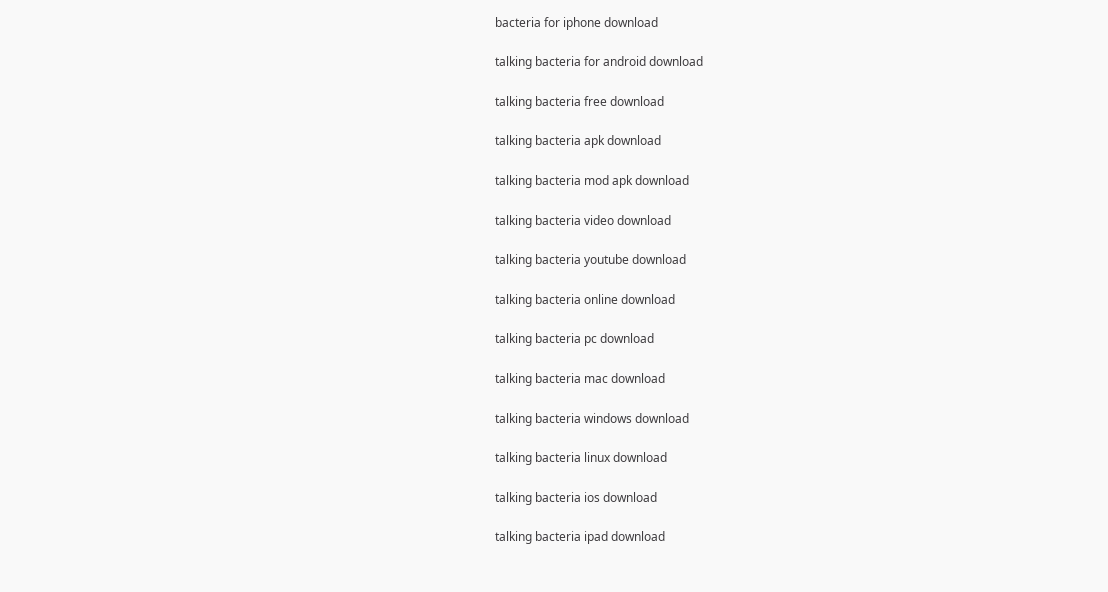bacteria for iphone download

talking bacteria for android download

talking bacteria free download

talking bacteria apk download

talking bacteria mod apk download

talking bacteria video download

talking bacteria youtube download

talking bacteria online download

talking bacteria pc download

talking bacteria mac download

talking bacteria windows download

talking bacteria linux download

talking bacteria ios download

talking bacteria ipad download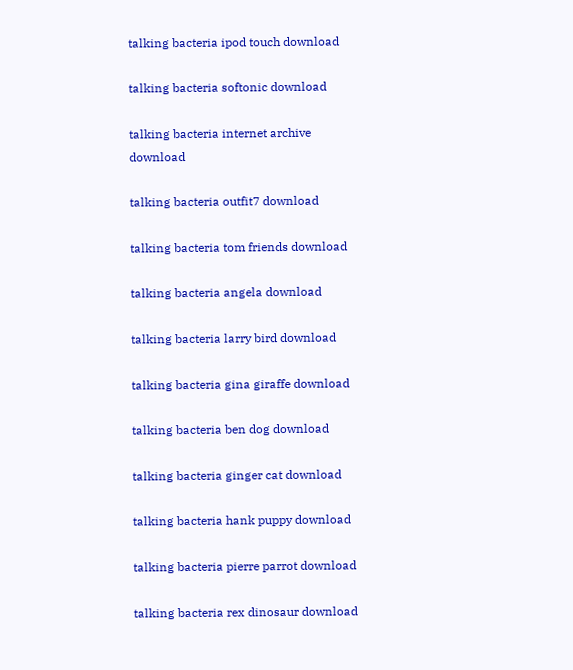talking bacteria ipod touch download

talking bacteria softonic download

talking bacteria internet archive download

talking bacteria outfit7 download

talking bacteria tom friends download

talking bacteria angela download

talking bacteria larry bird download

talking bacteria gina giraffe download

talking bacteria ben dog download

talking bacteria ginger cat download

talking bacteria hank puppy download

talking bacteria pierre parrot download

talking bacteria rex dinosaur download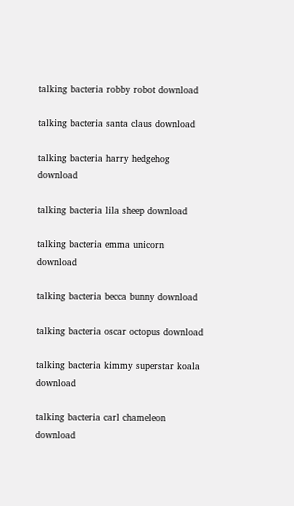talking bacteria robby robot download

talking bacteria santa claus download

talking bacteria harry hedgehog download

talking bacteria lila sheep download

talking bacteria emma unicorn download

talking bacteria becca bunny download

talking bacteria oscar octopus download

talking bacteria kimmy superstar koala download

talking bacteria carl chameleon download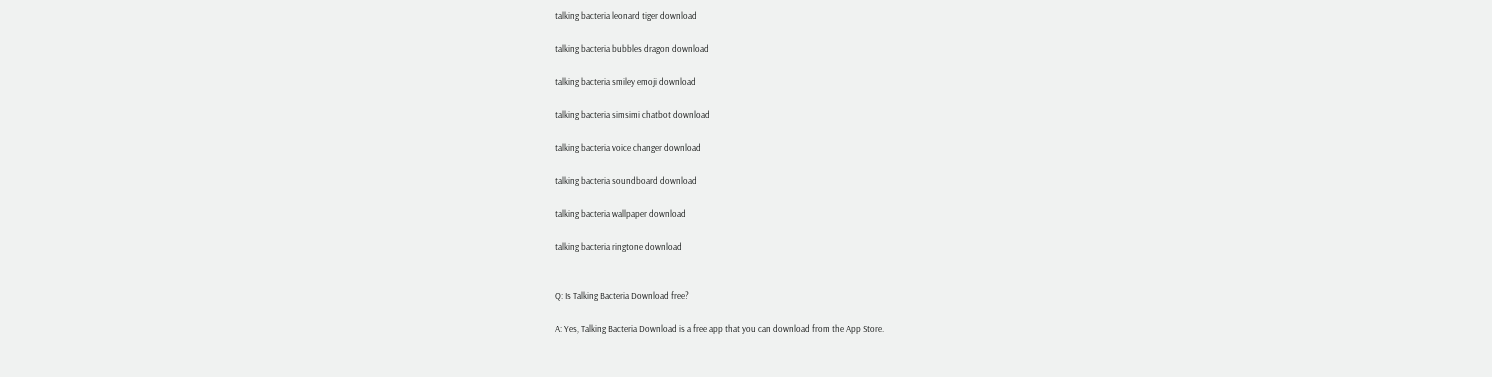talking bacteria leonard tiger download

talking bacteria bubbles dragon download

talking bacteria smiley emoji download

talking bacteria simsimi chatbot download

talking bacteria voice changer download

talking bacteria soundboard download

talking bacteria wallpaper download

talking bacteria ringtone download


Q: Is Talking Bacteria Download free?

A: Yes, Talking Bacteria Download is a free app that you can download from the App Store.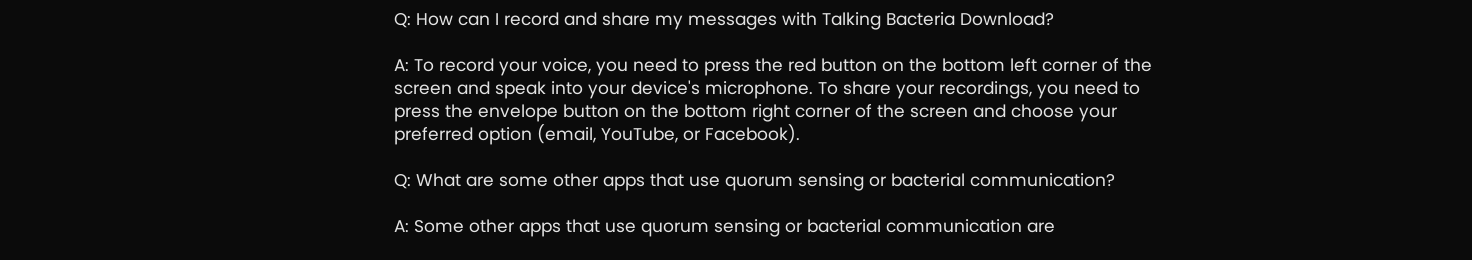Q: How can I record and share my messages with Talking Bacteria Download?

A: To record your voice, you need to press the red button on the bottom left corner of the screen and speak into your device's microphone. To share your recordings, you need to press the envelope button on the bottom right corner of the screen and choose your preferred option (email, YouTube, or Facebook).

Q: What are some other apps that use quorum sensing or bacterial communication?

A: Some other apps that use quorum sensing or bacterial communication are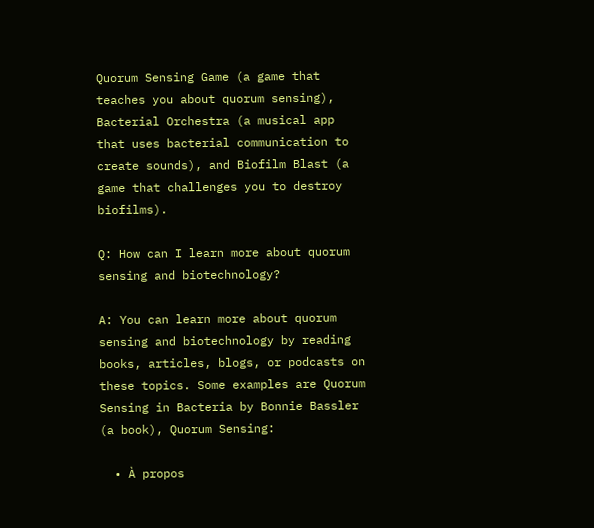Quorum Sensing Game (a game that teaches you about quorum sensing), Bacterial Orchestra (a musical app that uses bacterial communication to create sounds), and Biofilm Blast (a game that challenges you to destroy biofilms).

Q: How can I learn more about quorum sensing and biotechnology?

A: You can learn more about quorum sensing and biotechnology by reading books, articles, blogs, or podcasts on these topics. Some examples are Quorum Sensing in Bacteria by Bonnie Bassler (a book), Quorum Sensing:

  • À propos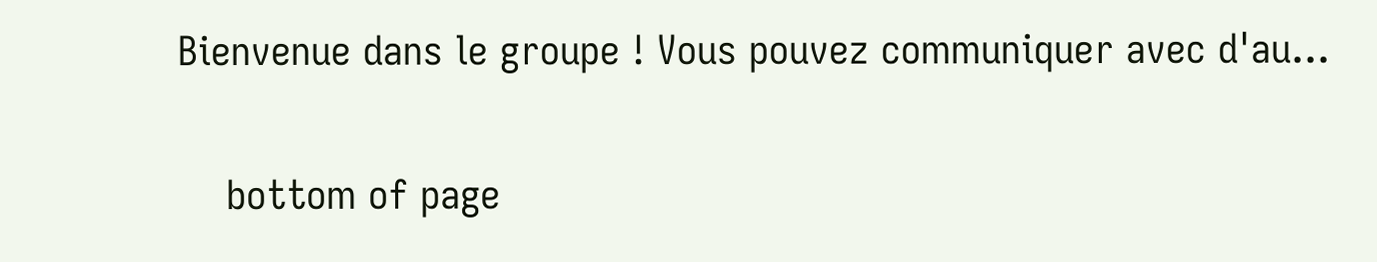Bienvenue dans le groupe ! Vous pouvez communiquer avec d'au...

    bottom of page